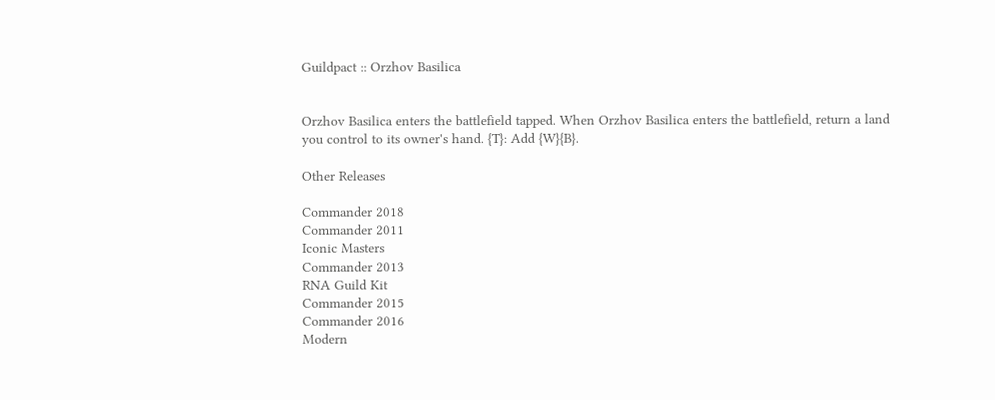Guildpact :: Orzhov Basilica


Orzhov Basilica enters the battlefield tapped. When Orzhov Basilica enters the battlefield, return a land you control to its owner's hand. {T}: Add {W}{B}.

Other Releases

Commander 2018
Commander 2011
Iconic Masters
Commander 2013
RNA Guild Kit
Commander 2015
Commander 2016
Modern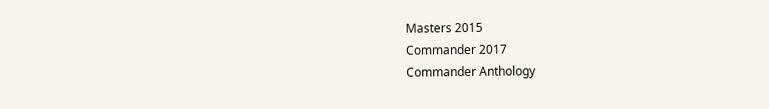Masters 2015
Commander 2017
Commander Anthology